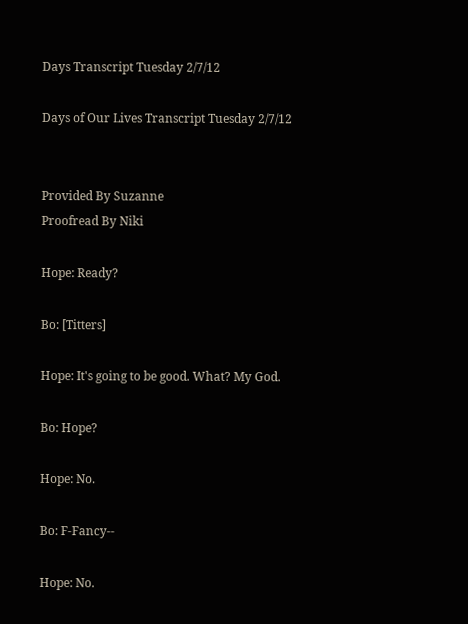Days Transcript Tuesday 2/7/12

Days of Our Lives Transcript Tuesday 2/7/12


Provided By Suzanne
Proofread By Niki

Hope: Ready?

Bo: [Titters]

Hope: It's going to be good. What? My God.

Bo: Hope?

Hope: No.

Bo: F-Fancy--

Hope: No.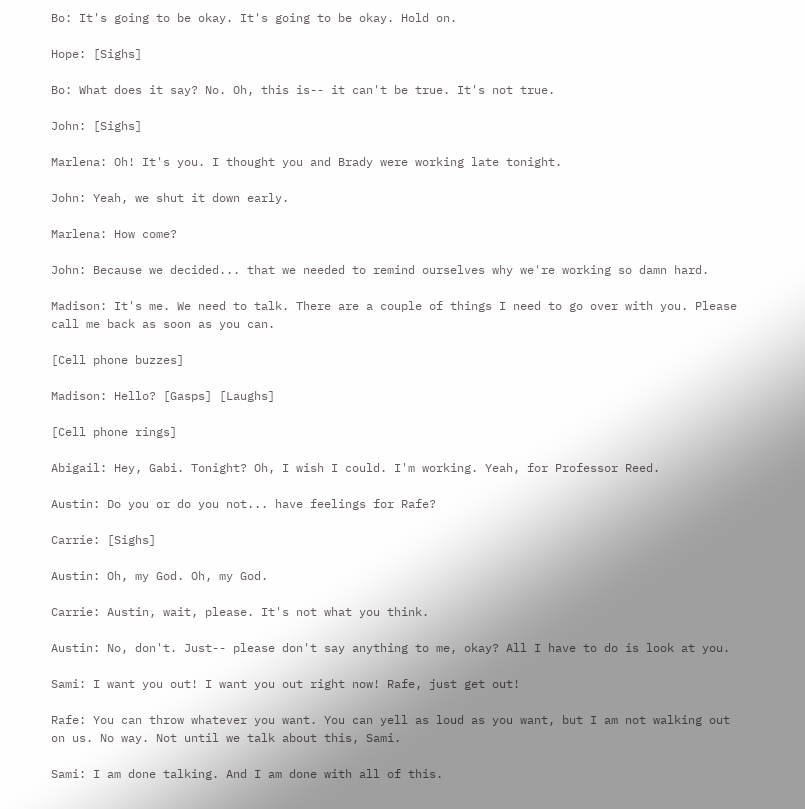Bo: It's going to be okay. It's going to be okay. Hold on.

Hope: [Sighs]

Bo: What does it say? No. Oh, this is-- it can't be true. It's not true.

John: [Sighs]

Marlena: Oh! It's you. I thought you and Brady were working late tonight.

John: Yeah, we shut it down early.

Marlena: How come?

John: Because we decided... that we needed to remind ourselves why we're working so damn hard.

Madison: It's me. We need to talk. There are a couple of things I need to go over with you. Please call me back as soon as you can.

[Cell phone buzzes]

Madison: Hello? [Gasps] [Laughs]

[Cell phone rings]

Abigail: Hey, Gabi. Tonight? Oh, I wish I could. I'm working. Yeah, for Professor Reed.

Austin: Do you or do you not... have feelings for Rafe?

Carrie: [Sighs]

Austin: Oh, my God. Oh, my God.

Carrie: Austin, wait, please. It's not what you think.

Austin: No, don't. Just-- please don't say anything to me, okay? All I have to do is look at you.

Sami: I want you out! I want you out right now! Rafe, just get out!

Rafe: You can throw whatever you want. You can yell as loud as you want, but I am not walking out on us. No way. Not until we talk about this, Sami.

Sami: I am done talking. And I am done with all of this.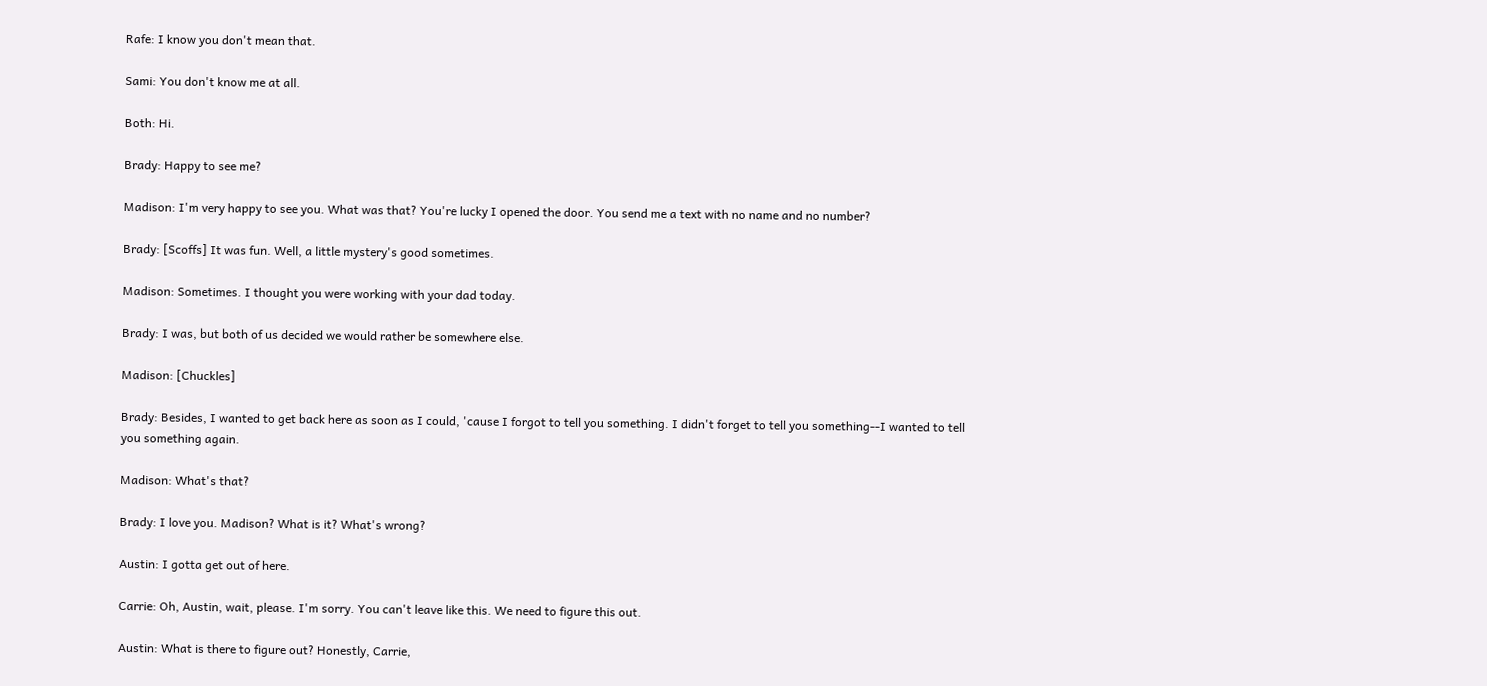Rafe: I know you don't mean that.

Sami: You don't know me at all.

Both: Hi.

Brady: Happy to see me?

Madison: I'm very happy to see you. What was that? You're lucky I opened the door. You send me a text with no name and no number?

Brady: [Scoffs] It was fun. Well, a little mystery's good sometimes.

Madison: Sometimes. I thought you were working with your dad today.

Brady: I was, but both of us decided we would rather be somewhere else.

Madison: [Chuckles]

Brady: Besides, I wanted to get back here as soon as I could, 'cause I forgot to tell you something. I didn't forget to tell you something--I wanted to tell you something again.

Madison: What's that?

Brady: I love you. Madison? What is it? What's wrong?

Austin: I gotta get out of here.

Carrie: Oh, Austin, wait, please. I'm sorry. You can't leave like this. We need to figure this out.

Austin: What is there to figure out? Honestly, Carrie,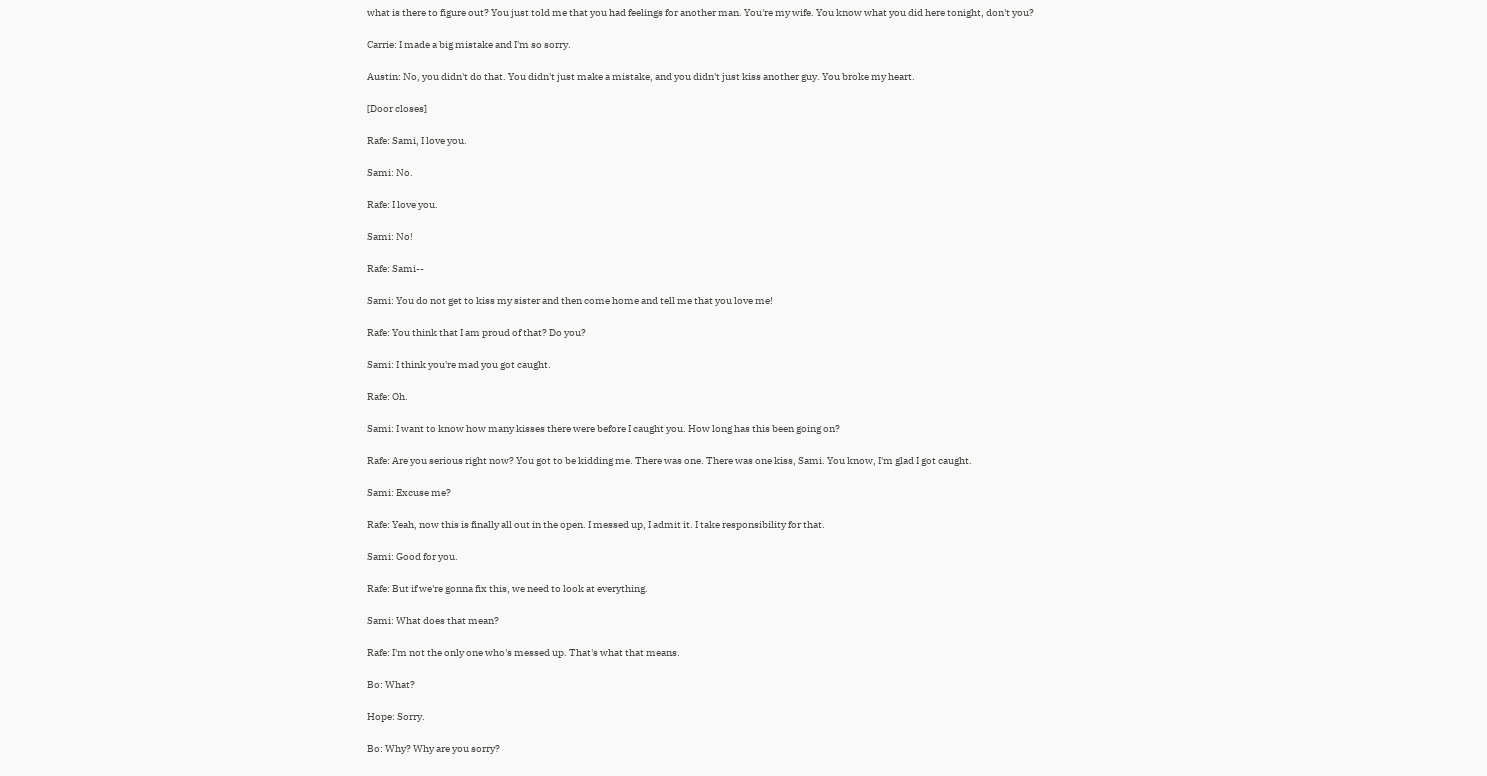what is there to figure out? You just told me that you had feelings for another man. You're my wife. You know what you did here tonight, don't you?

Carrie: I made a big mistake and I'm so sorry.

Austin: No, you didn't do that. You didn't just make a mistake, and you didn't just kiss another guy. You broke my heart.

[Door closes]

Rafe: Sami, I love you.

Sami: No.

Rafe: I love you.

Sami: No!

Rafe: Sami--

Sami: You do not get to kiss my sister and then come home and tell me that you love me!

Rafe: You think that I am proud of that? Do you?

Sami: I think you're mad you got caught.

Rafe: Oh.

Sami: I want to know how many kisses there were before I caught you. How long has this been going on?

Rafe: Are you serious right now? You got to be kidding me. There was one. There was one kiss, Sami. You know, I'm glad I got caught.

Sami: Excuse me?

Rafe: Yeah, now this is finally all out in the open. I messed up, I admit it. I take responsibility for that.

Sami: Good for you.

Rafe: But if we're gonna fix this, we need to look at everything.

Sami: What does that mean?

Rafe: I'm not the only one who's messed up. That's what that means.

Bo: What?

Hope: Sorry.

Bo: Why? Why are you sorry?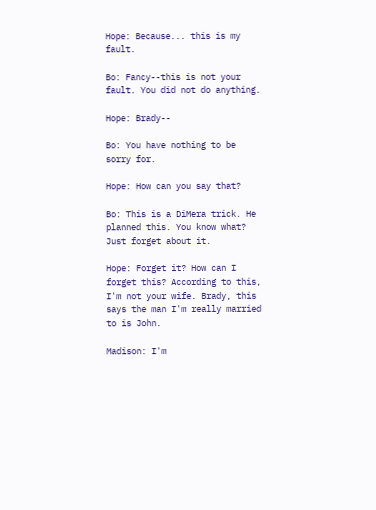Hope: Because... this is my fault.

Bo: Fancy--this is not your fault. You did not do anything.

Hope: Brady--

Bo: You have nothing to be sorry for.

Hope: How can you say that?

Bo: This is a DiMera trick. He planned this. You know what? Just forget about it.

Hope: Forget it? How can I forget this? According to this, I'm not your wife. Brady, this says the man I'm really married to is John.

Madison: I'm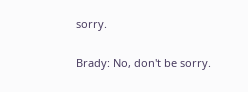sorry.

Brady: No, don't be sorry.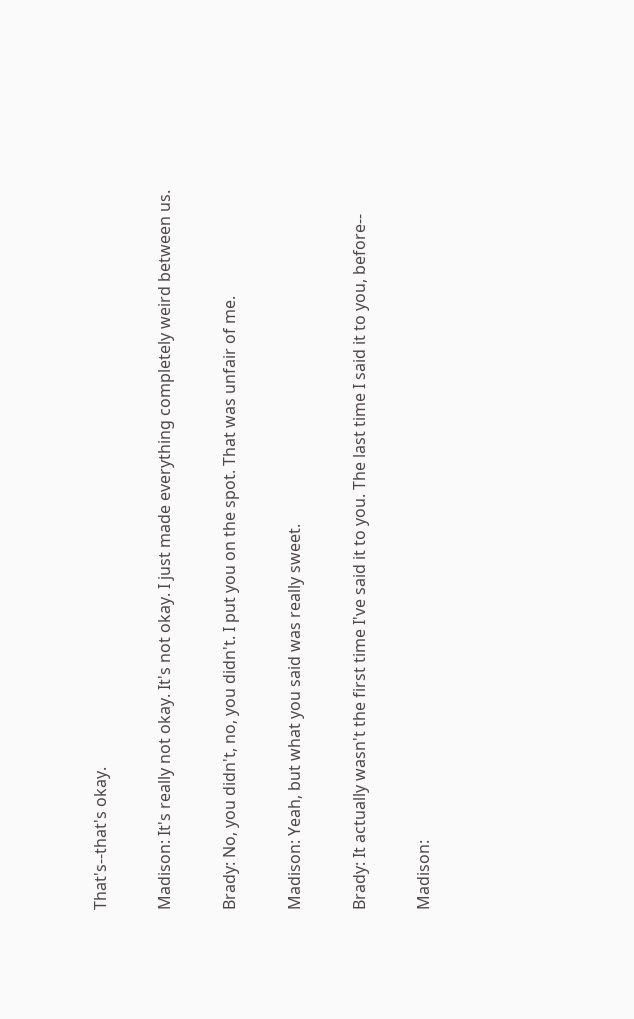That's--that's okay.

Madison: It's really not okay. It's not okay. I just made everything completely weird between us.

Brady: No, you didn't, no, you didn't. I put you on the spot. That was unfair of me.

Madison: Yeah, but what you said was really sweet.

Brady: It actually wasn't the first time I've said it to you. The last time I said it to you, before--

Madison: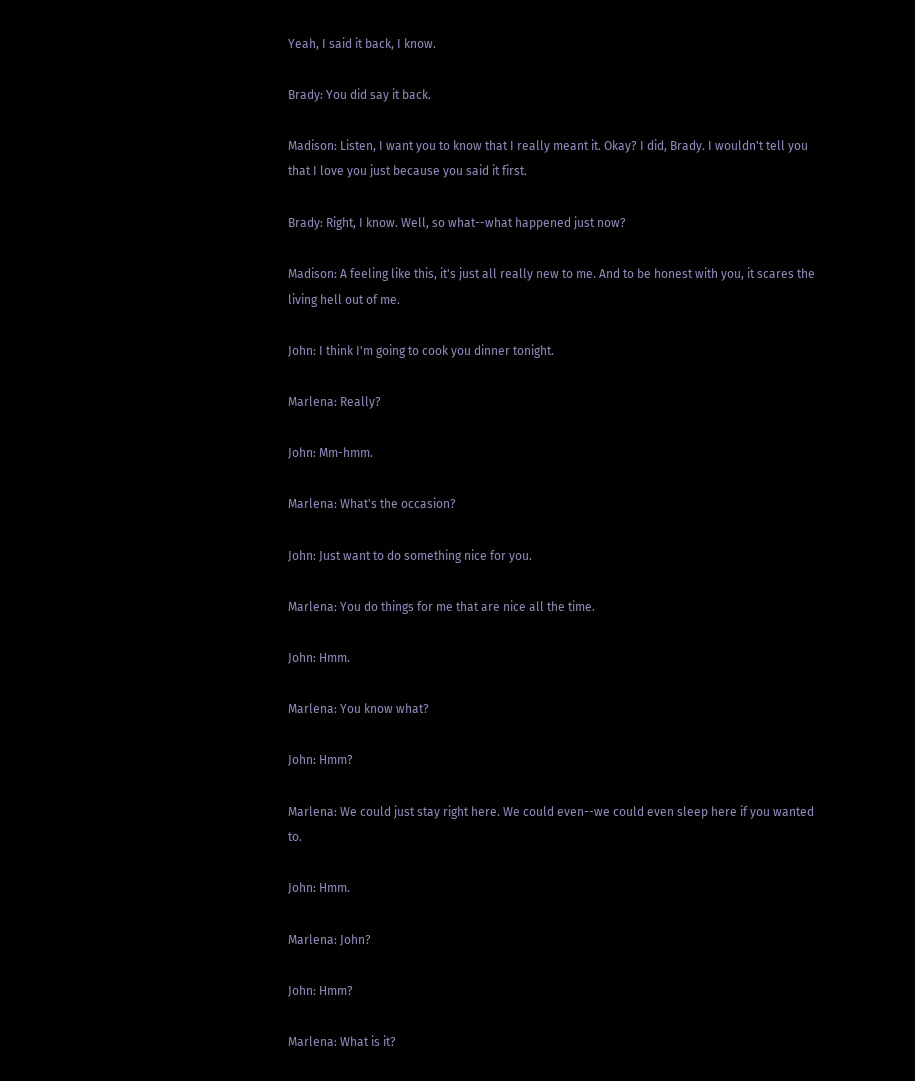Yeah, I said it back, I know.

Brady: You did say it back.

Madison: Listen, I want you to know that I really meant it. Okay? I did, Brady. I wouldn't tell you that I love you just because you said it first.

Brady: Right, I know. Well, so what--what happened just now?

Madison: A feeling like this, it's just all really new to me. And to be honest with you, it scares the living hell out of me.

John: I think I'm going to cook you dinner tonight.

Marlena: Really?

John: Mm-hmm.

Marlena: What's the occasion?

John: Just want to do something nice for you.

Marlena: You do things for me that are nice all the time.

John: Hmm.

Marlena: You know what?

John: Hmm?

Marlena: We could just stay right here. We could even--we could even sleep here if you wanted to.

John: Hmm.

Marlena: John?

John: Hmm?

Marlena: What is it?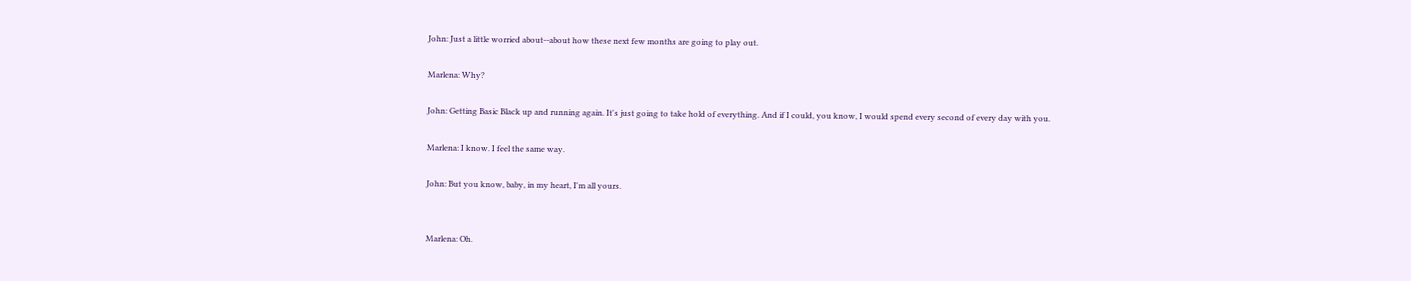John: Just a little worried about--about how these next few months are going to play out.

Marlena: Why?

John: Getting Basic Black up and running again. It's just going to take hold of everything. And if I could, you know, I would spend every second of every day with you.

Marlena: I know. I feel the same way.

John: But you know, baby, in my heart, I'm all yours.


Marlena: Oh.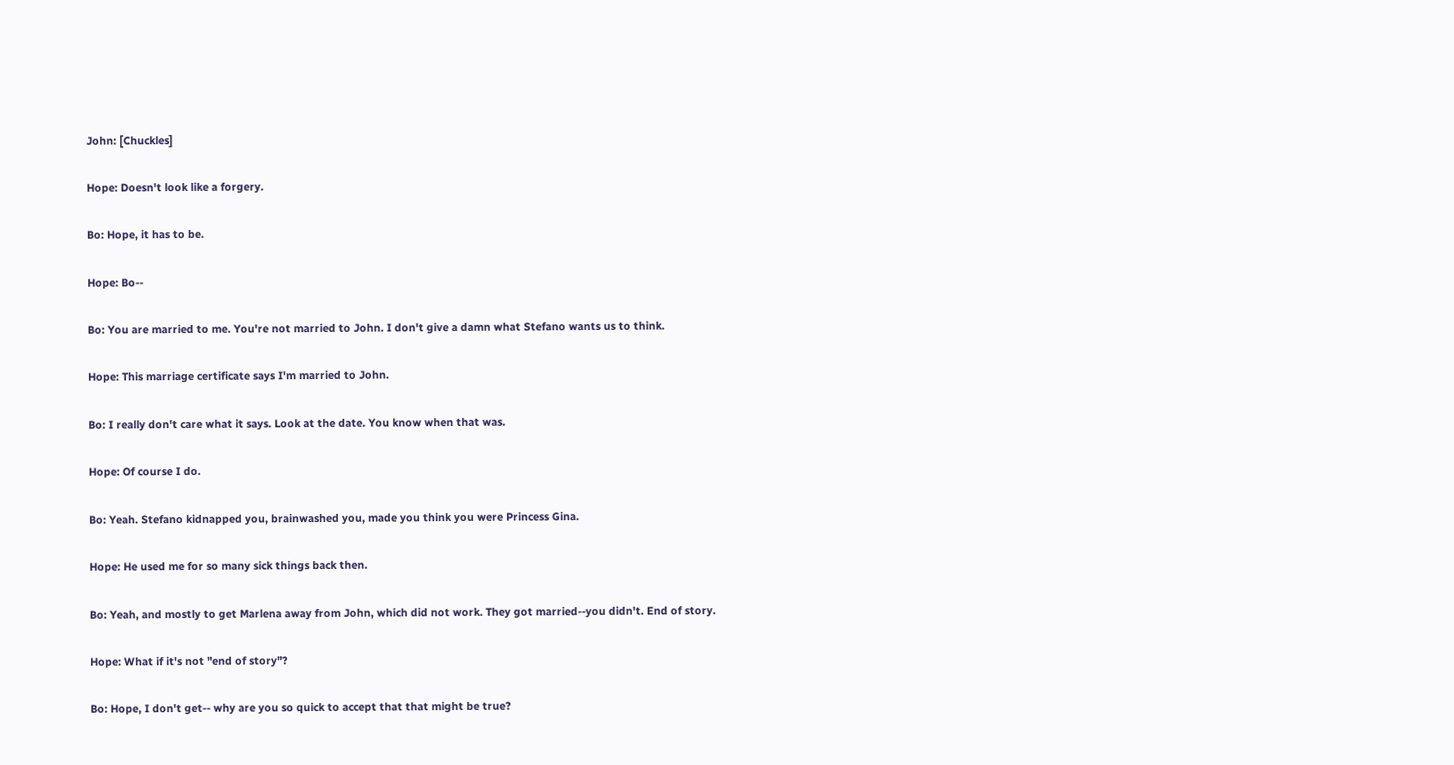John: [Chuckles]

Hope: Doesn't look like a forgery.

Bo: Hope, it has to be.

Hope: Bo--

Bo: You are married to me. You're not married to John. I don't give a damn what Stefano wants us to think.

Hope: This marriage certificate says I'm married to John.

Bo: I really don't care what it says. Look at the date. You know when that was.

Hope: Of course I do.

Bo: Yeah. Stefano kidnapped you, brainwashed you, made you think you were Princess Gina.

Hope: He used me for so many sick things back then.

Bo: Yeah, and mostly to get Marlena away from John, which did not work. They got married--you didn't. End of story.

Hope: What if it's not "end of story"?

Bo: Hope, I don't get-- why are you so quick to accept that that might be true?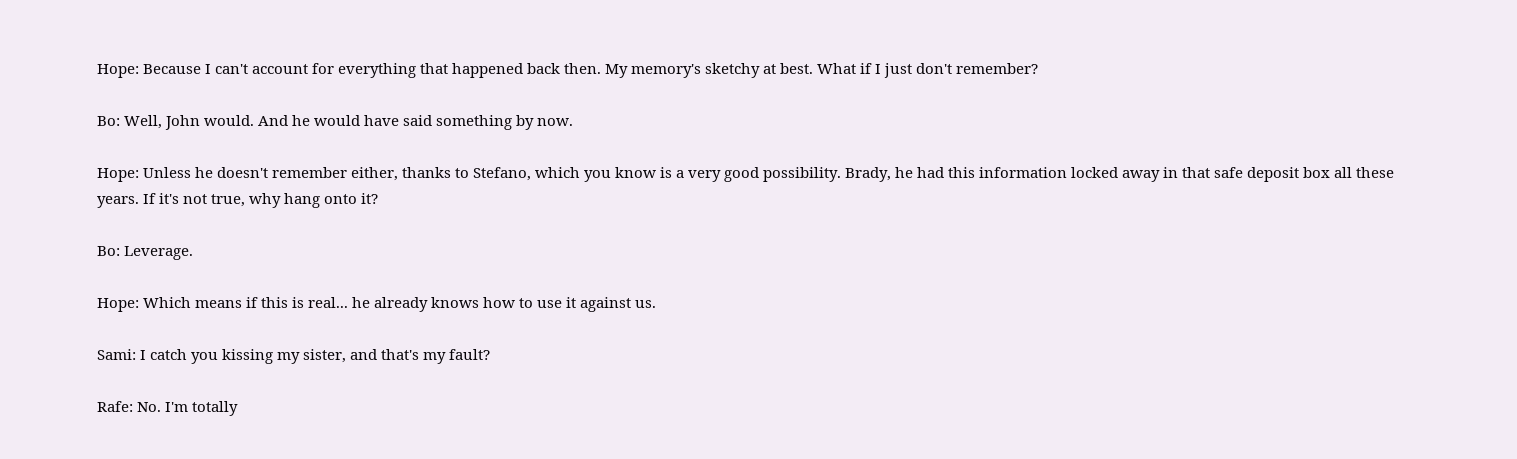Hope: Because I can't account for everything that happened back then. My memory's sketchy at best. What if I just don't remember?

Bo: Well, John would. And he would have said something by now.

Hope: Unless he doesn't remember either, thanks to Stefano, which you know is a very good possibility. Brady, he had this information locked away in that safe deposit box all these years. If it's not true, why hang onto it?

Bo: Leverage.

Hope: Which means if this is real... he already knows how to use it against us.

Sami: I catch you kissing my sister, and that's my fault?

Rafe: No. I'm totally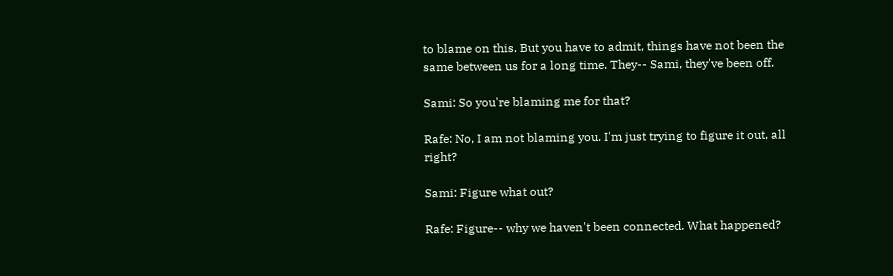to blame on this. But you have to admit, things have not been the same between us for a long time. They-- Sami, they've been off.

Sami: So you're blaming me for that?

Rafe: No, I am not blaming you. I'm just trying to figure it out, all right?

Sami: Figure what out?

Rafe: Figure-- why we haven't been connected. What happened?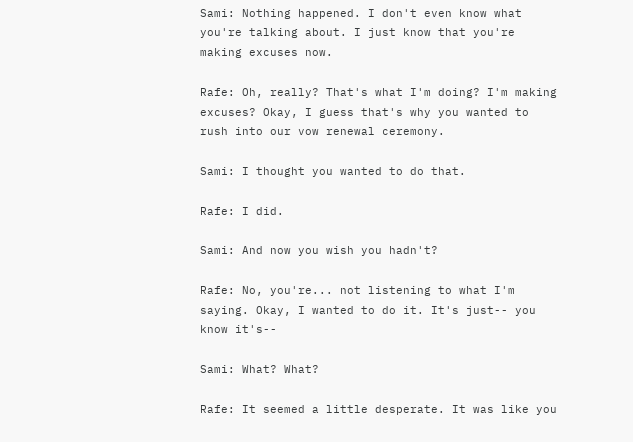Sami: Nothing happened. I don't even know what you're talking about. I just know that you're making excuses now.

Rafe: Oh, really? That's what I'm doing? I'm making excuses? Okay, I guess that's why you wanted to rush into our vow renewal ceremony.

Sami: I thought you wanted to do that.

Rafe: I did.

Sami: And now you wish you hadn't?

Rafe: No, you're... not listening to what I'm saying. Okay, I wanted to do it. It's just-- you know it's--

Sami: What? What?

Rafe: It seemed a little desperate. It was like you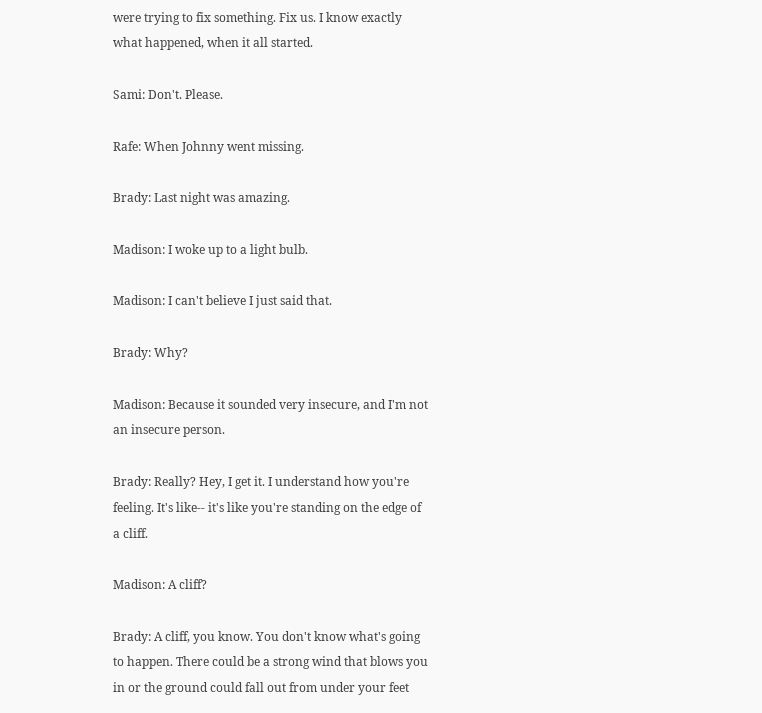were trying to fix something. Fix us. I know exactly what happened, when it all started.

Sami: Don't. Please.

Rafe: When Johnny went missing.

Brady: Last night was amazing.

Madison: I woke up to a light bulb.

Madison: I can't believe I just said that.

Brady: Why?

Madison: Because it sounded very insecure, and I'm not an insecure person.

Brady: Really? Hey, I get it. I understand how you're feeling. It's like-- it's like you're standing on the edge of a cliff.

Madison: A cliff?

Brady: A cliff, you know. You don't know what's going to happen. There could be a strong wind that blows you in or the ground could fall out from under your feet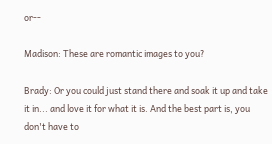or--

Madison: These are romantic images to you?

Brady: Or you could just stand there and soak it up and take it in... and love it for what it is. And the best part is, you don't have to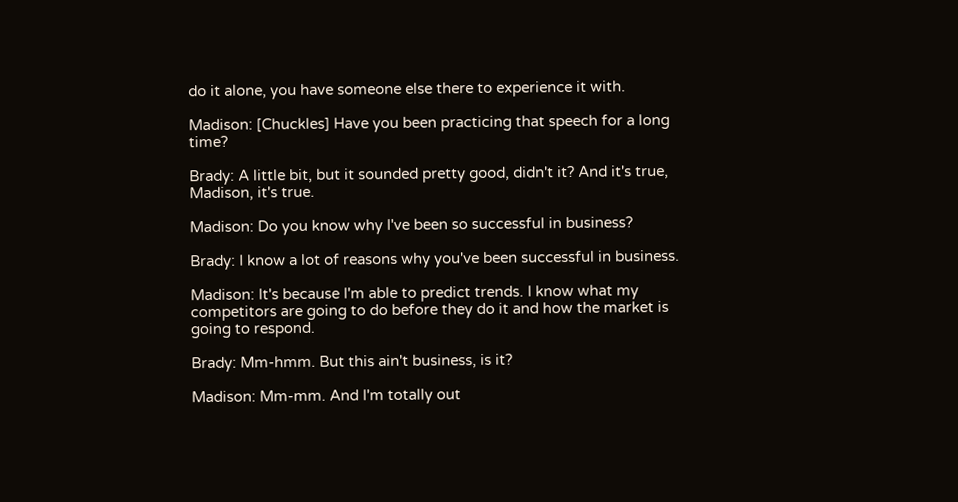do it alone, you have someone else there to experience it with.

Madison: [Chuckles] Have you been practicing that speech for a long time?

Brady: A little bit, but it sounded pretty good, didn't it? And it's true, Madison, it's true.

Madison: Do you know why I've been so successful in business?

Brady: I know a lot of reasons why you've been successful in business.

Madison: It's because I'm able to predict trends. I know what my competitors are going to do before they do it and how the market is going to respond.

Brady: Mm-hmm. But this ain't business, is it?

Madison: Mm-mm. And I'm totally out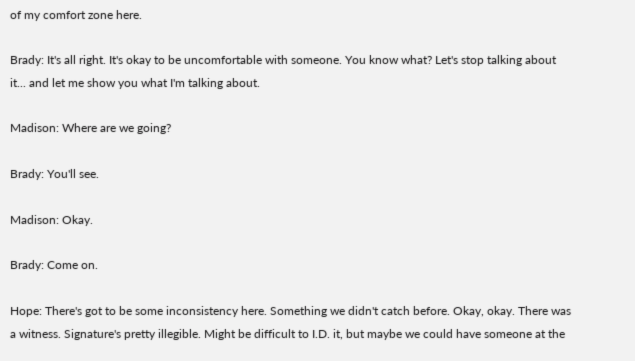of my comfort zone here.

Brady: It's all right. It's okay to be uncomfortable with someone. You know what? Let's stop talking about it... and let me show you what I'm talking about.

Madison: Where are we going?

Brady: You'll see.

Madison: Okay.

Brady: Come on.

Hope: There's got to be some inconsistency here. Something we didn't catch before. Okay, okay. There was a witness. Signature's pretty illegible. Might be difficult to I.D. it, but maybe we could have someone at the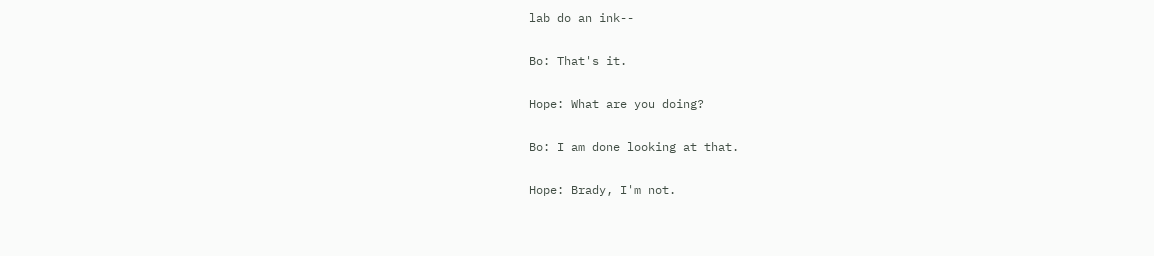lab do an ink--

Bo: That's it.

Hope: What are you doing?

Bo: I am done looking at that.

Hope: Brady, I'm not.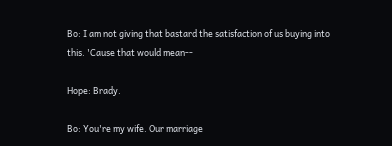Bo: I am not giving that bastard the satisfaction of us buying into this. 'Cause that would mean--

Hope: Brady.

Bo: You're my wife. Our marriage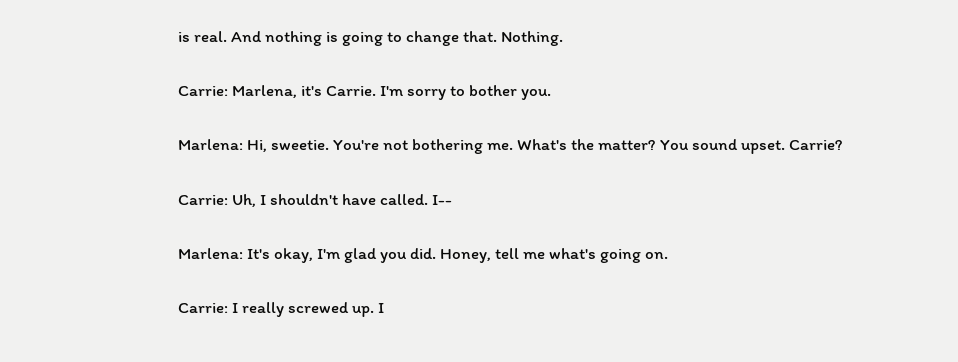is real. And nothing is going to change that. Nothing.

Carrie: Marlena, it's Carrie. I'm sorry to bother you.

Marlena: Hi, sweetie. You're not bothering me. What's the matter? You sound upset. Carrie?

Carrie: Uh, I shouldn't have called. I--

Marlena: It's okay, I'm glad you did. Honey, tell me what's going on.

Carrie: I really screwed up. I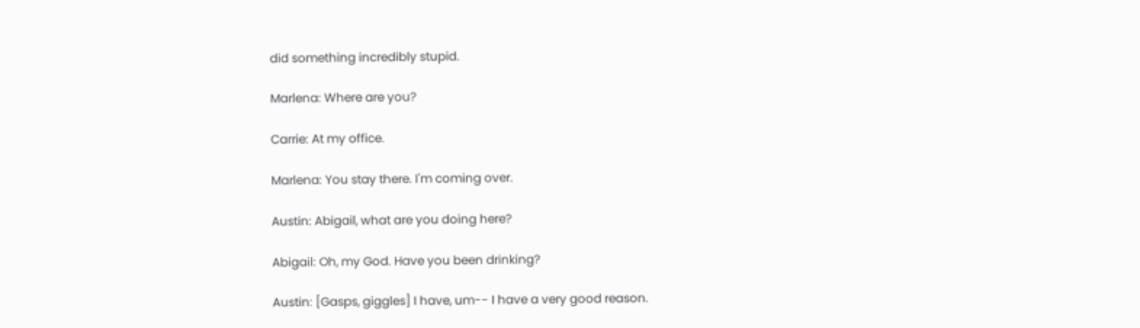did something incredibly stupid.

Marlena: Where are you?

Carrie: At my office.

Marlena: You stay there. I'm coming over.

Austin: Abigail, what are you doing here?

Abigail: Oh, my God. Have you been drinking?

Austin: [Gasps, giggles] I have, um-- I have a very good reason.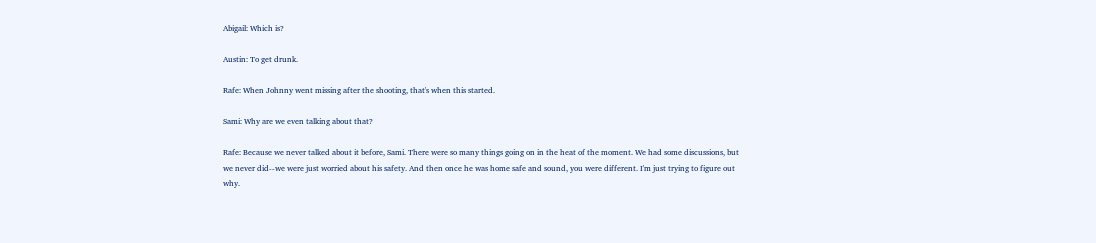Abigail: Which is?

Austin: To get drunk.

Rafe: When Johnny went missing after the shooting, that's when this started.

Sami: Why are we even talking about that?

Rafe: Because we never talked about it before, Sami. There were so many things going on in the heat of the moment. We had some discussions, but we never did--we were just worried about his safety. And then once he was home safe and sound, you were different. I'm just trying to figure out why.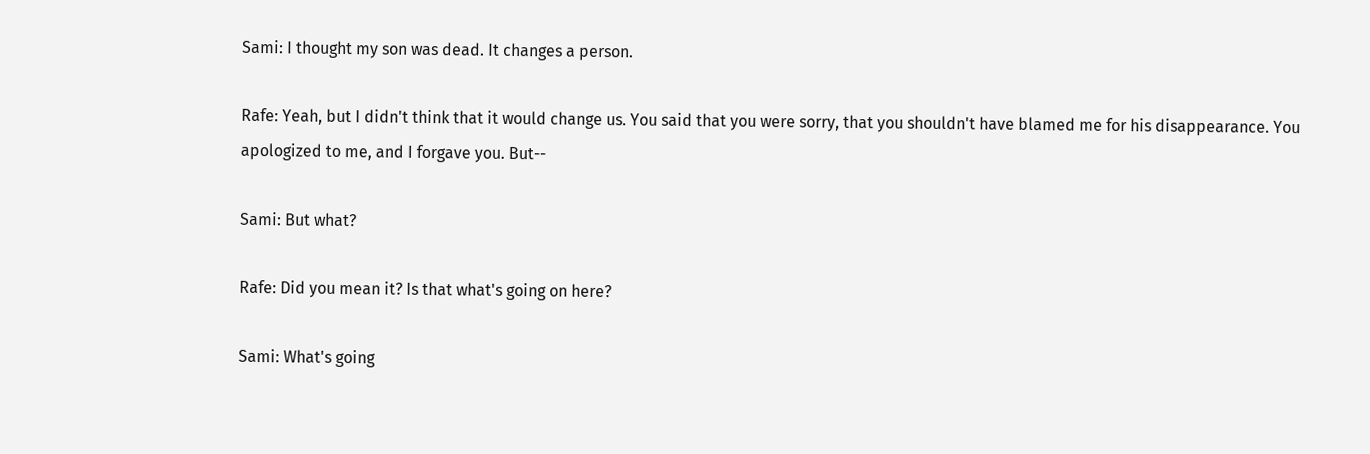Sami: I thought my son was dead. It changes a person.

Rafe: Yeah, but I didn't think that it would change us. You said that you were sorry, that you shouldn't have blamed me for his disappearance. You apologized to me, and I forgave you. But--

Sami: But what?

Rafe: Did you mean it? Is that what's going on here?

Sami: What's going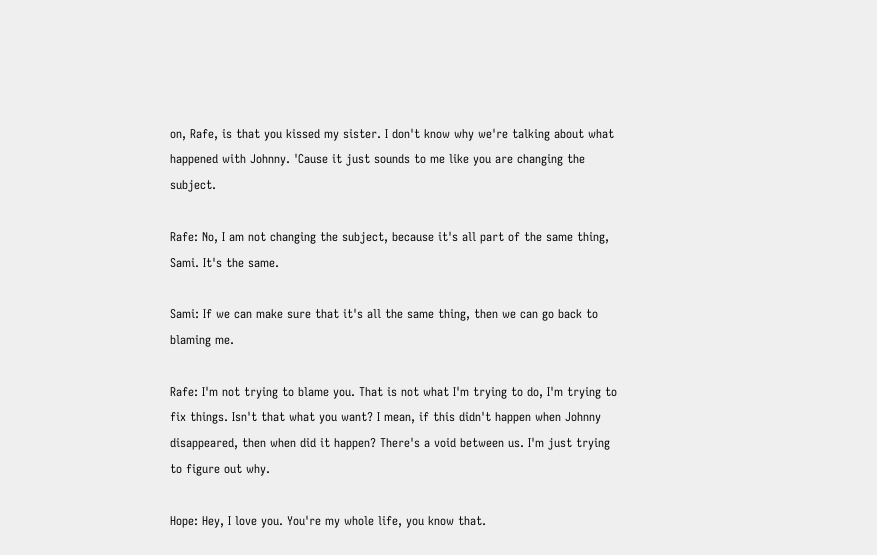on, Rafe, is that you kissed my sister. I don't know why we're talking about what happened with Johnny. 'Cause it just sounds to me like you are changing the subject.

Rafe: No, I am not changing the subject, because it's all part of the same thing, Sami. It's the same.

Sami: If we can make sure that it's all the same thing, then we can go back to blaming me.

Rafe: I'm not trying to blame you. That is not what I'm trying to do, I'm trying to fix things. Isn't that what you want? I mean, if this didn't happen when Johnny disappeared, then when did it happen? There's a void between us. I'm just trying to figure out why.

Hope: Hey, I love you. You're my whole life, you know that.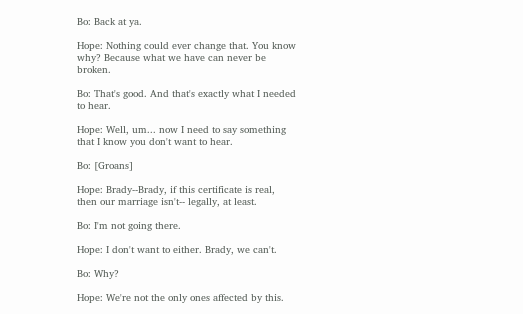Bo: Back at ya.

Hope: Nothing could ever change that. You know why? Because what we have can never be broken.

Bo: That's good. And that's exactly what I needed to hear.

Hope: Well, um... now I need to say something that I know you don't want to hear.

Bo: [Groans]

Hope: Brady--Brady, if this certificate is real, then our marriage isn't-- legally, at least.

Bo: I'm not going there.

Hope: I don't want to either. Brady, we can't.

Bo: Why?

Hope: We're not the only ones affected by this.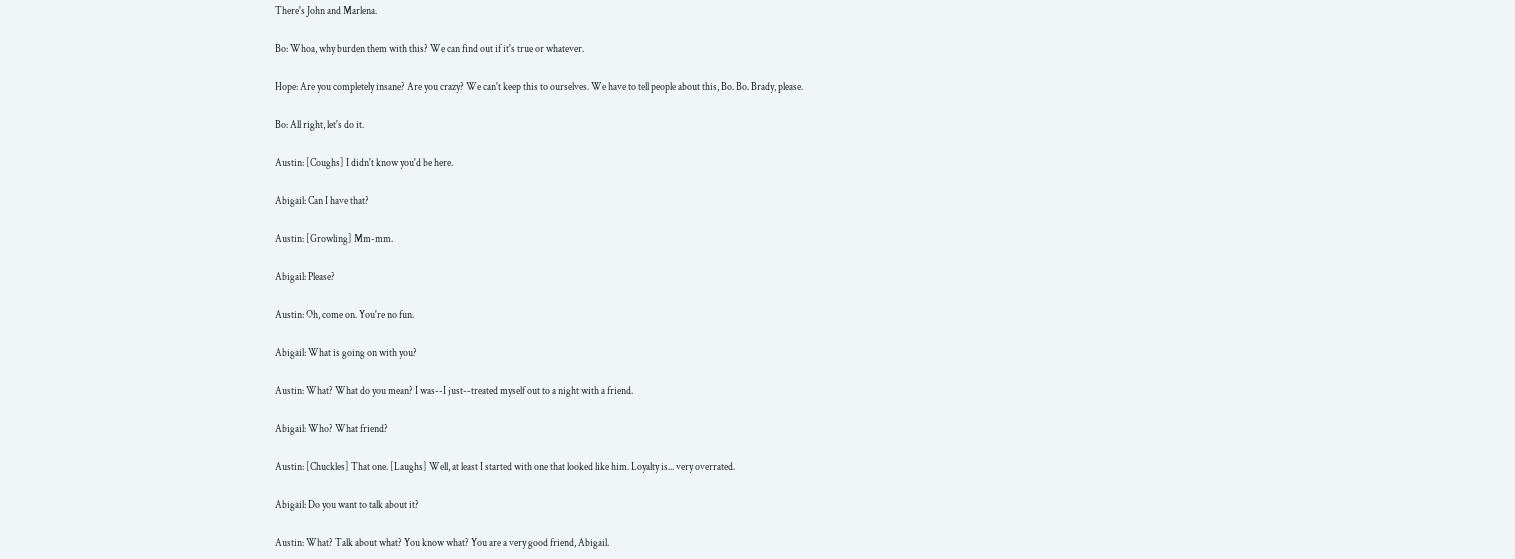There's John and Marlena.

Bo: Whoa, why burden them with this? We can find out if it's true or whatever.

Hope: Are you completely insane? Are you crazy? We can't keep this to ourselves. We have to tell people about this, Bo. Bo. Brady, please.

Bo: All right, let's do it.

Austin: [Coughs] I didn't know you'd be here.

Abigail: Can I have that?

Austin: [Growling] Mm-mm.

Abigail: Please?

Austin: Oh, come on. You're no fun.

Abigail: What is going on with you?

Austin: What? What do you mean? I was--I just--treated myself out to a night with a friend.

Abigail: Who? What friend?

Austin: [Chuckles] That one. [Laughs] Well, at least I started with one that looked like him. Loyalty is... very overrated.

Abigail: Do you want to talk about it?

Austin: What? Talk about what? You know what? You are a very good friend, Abigail.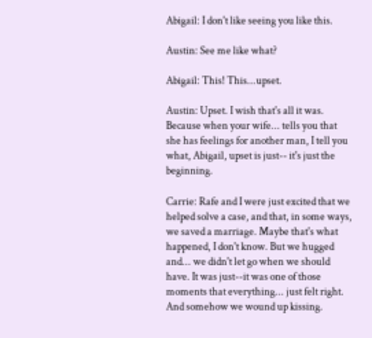Abigail: I don't like seeing you like this.

Austin: See me like what?

Abigail: This! This...upset.

Austin: Upset. I wish that's all it was. Because when your wife... tells you that she has feelings for another man, I tell you what, Abigail, upset is just-- it's just the beginning.

Carrie: Rafe and I were just excited that we helped solve a case, and that, in some ways, we saved a marriage. Maybe that's what happened, I don't know. But we hugged and... we didn't let go when we should have. It was just--it was one of those moments that everything... just felt right. And somehow we wound up kissing.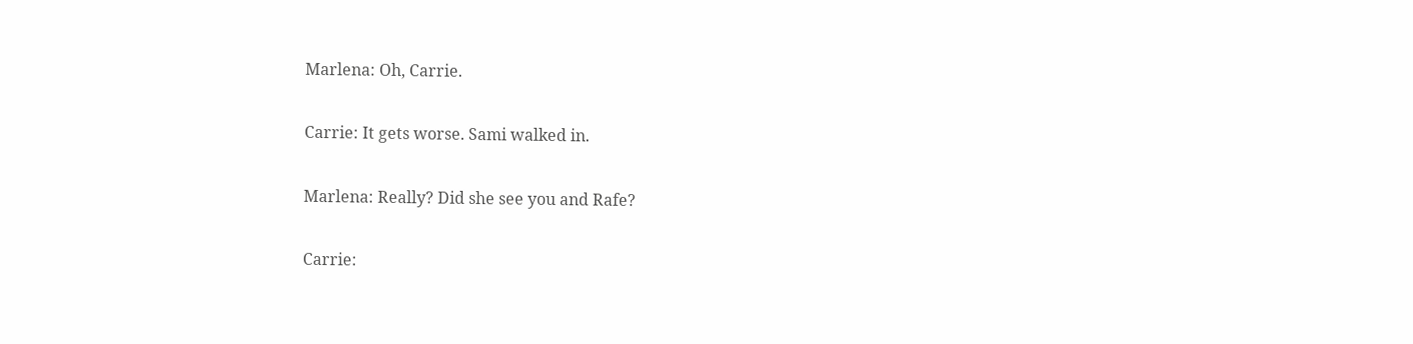Marlena: Oh, Carrie.

Carrie: It gets worse. Sami walked in.

Marlena: Really? Did she see you and Rafe?

Carrie: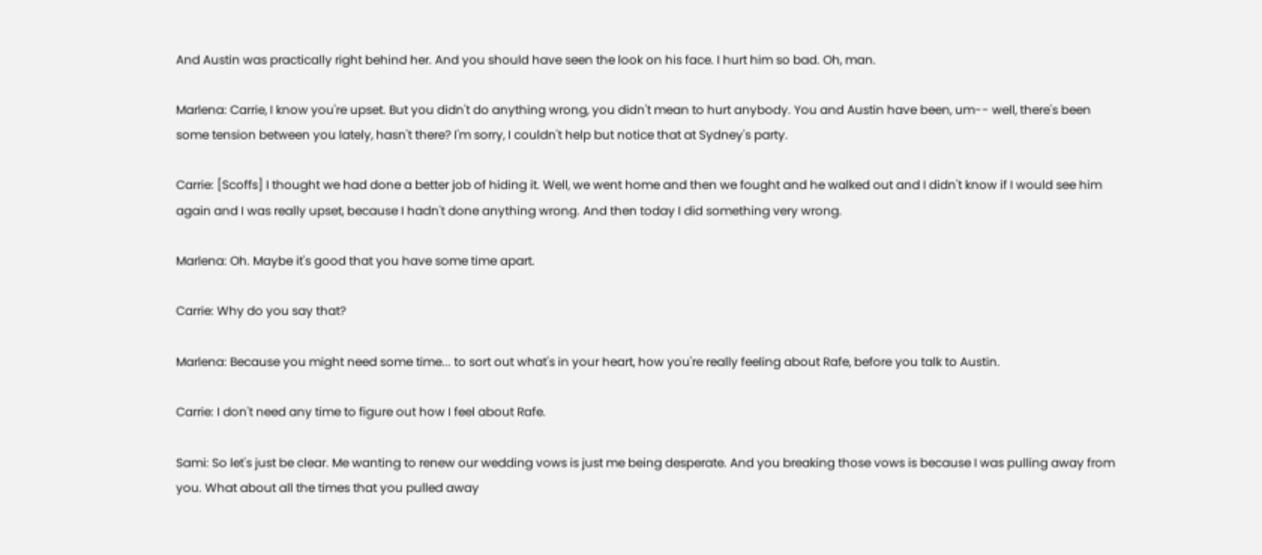And Austin was practically right behind her. And you should have seen the look on his face. I hurt him so bad. Oh, man.

Marlena: Carrie, I know you're upset. But you didn't do anything wrong, you didn't mean to hurt anybody. You and Austin have been, um-- well, there's been some tension between you lately, hasn't there? I'm sorry, I couldn't help but notice that at Sydney's party.

Carrie: [Scoffs] I thought we had done a better job of hiding it. Well, we went home and then we fought and he walked out and I didn't know if I would see him again and I was really upset, because I hadn't done anything wrong. And then today I did something very wrong.

Marlena: Oh. Maybe it's good that you have some time apart.

Carrie: Why do you say that?

Marlena: Because you might need some time... to sort out what's in your heart, how you're really feeling about Rafe, before you talk to Austin.

Carrie: I don't need any time to figure out how I feel about Rafe.

Sami: So let's just be clear. Me wanting to renew our wedding vows is just me being desperate. And you breaking those vows is because I was pulling away from you. What about all the times that you pulled away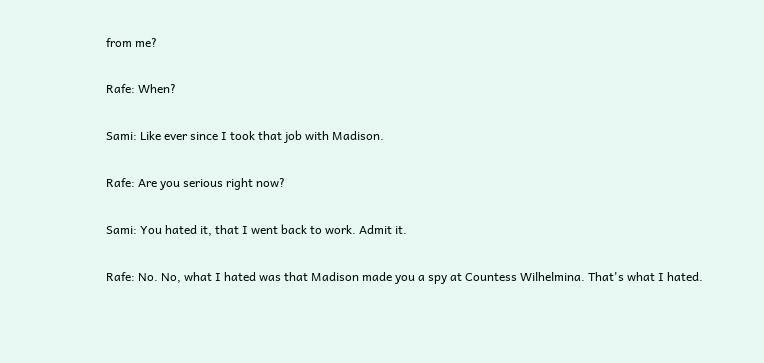from me?

Rafe: When?

Sami: Like ever since I took that job with Madison.

Rafe: Are you serious right now?

Sami: You hated it, that I went back to work. Admit it.

Rafe: No. No, what I hated was that Madison made you a spy at Countess Wilhelmina. That's what I hated.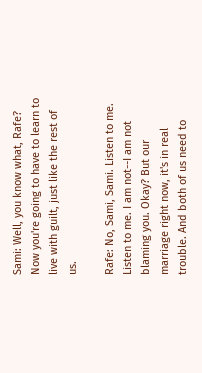Sami: Well, you know what, Rafe? Now you're going to have to learn to live with guilt, just like the rest of us.

Rafe: No, Sami, Sami. Listen to me. Listen to me. I am not--I am not blaming you. Okay? But our marriage right now, it's in real trouble. And both of us need to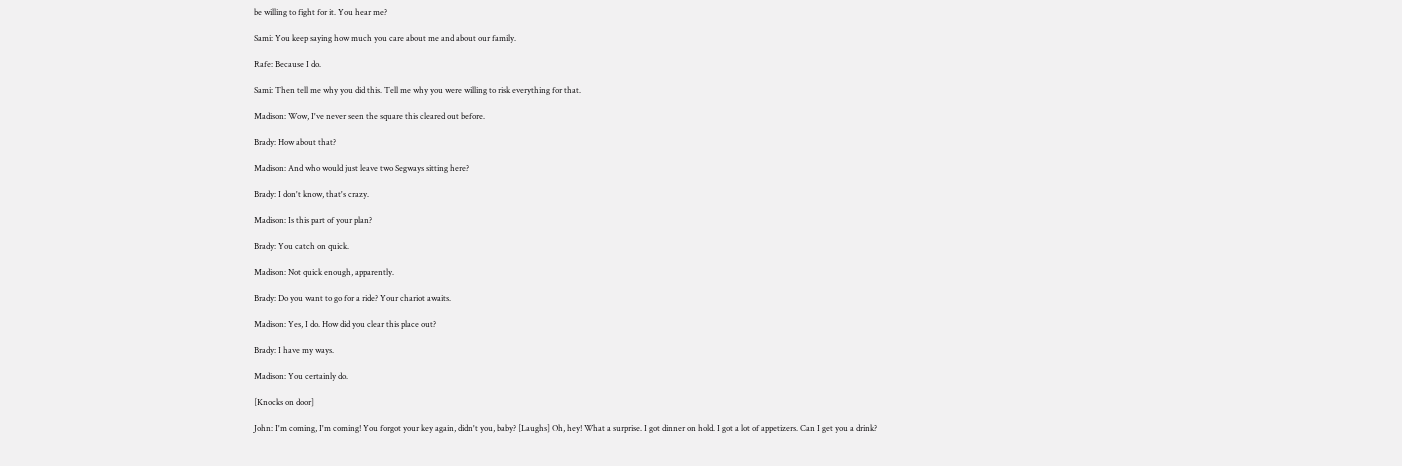be willing to fight for it. You hear me?

Sami: You keep saying how much you care about me and about our family.

Rafe: Because I do.

Sami: Then tell me why you did this. Tell me why you were willing to risk everything for that.

Madison: Wow, I've never seen the square this cleared out before.

Brady: How about that?

Madison: And who would just leave two Segways sitting here?

Brady: I don't know, that's crazy.

Madison: Is this part of your plan?

Brady: You catch on quick.

Madison: Not quick enough, apparently.

Brady: Do you want to go for a ride? Your chariot awaits.

Madison: Yes, I do. How did you clear this place out?

Brady: I have my ways.

Madison: You certainly do.

[Knocks on door]

John: I'm coming, I'm coming! You forgot your key again, didn't you, baby? [Laughs] Oh, hey! What a surprise. I got dinner on hold. I got a lot of appetizers. Can I get you a drink?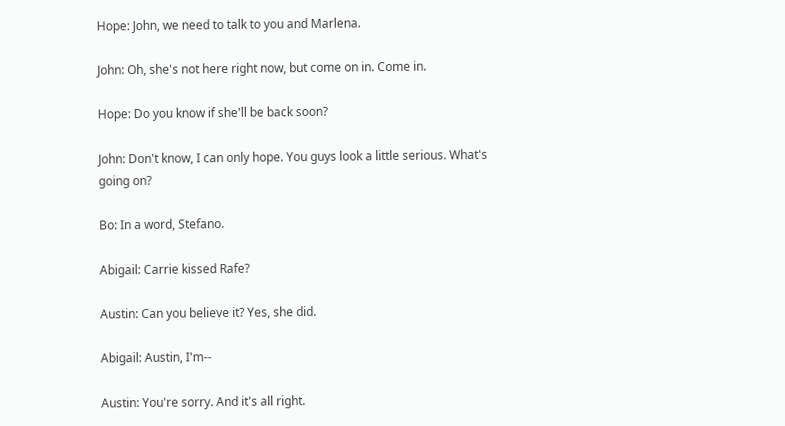Hope: John, we need to talk to you and Marlena.

John: Oh, she's not here right now, but come on in. Come in.

Hope: Do you know if she'll be back soon?

John: Don't know, I can only hope. You guys look a little serious. What's going on?

Bo: In a word, Stefano.

Abigail: Carrie kissed Rafe?

Austin: Can you believe it? Yes, she did.

Abigail: Austin, I'm--

Austin: You're sorry. And it's all right.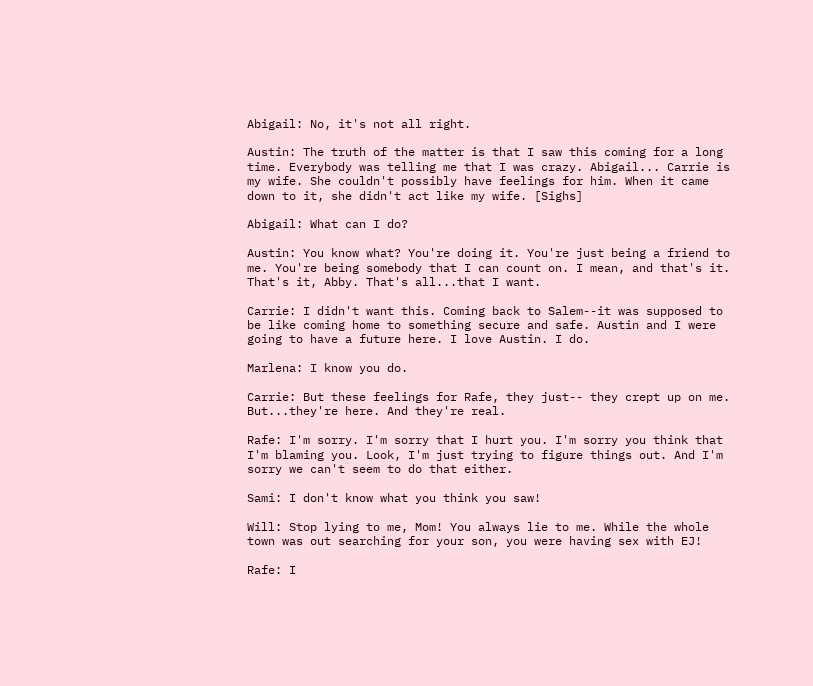Abigail: No, it's not all right.

Austin: The truth of the matter is that I saw this coming for a long time. Everybody was telling me that I was crazy. Abigail... Carrie is my wife. She couldn't possibly have feelings for him. When it came down to it, she didn't act like my wife. [Sighs]

Abigail: What can I do?

Austin: You know what? You're doing it. You're just being a friend to me. You're being somebody that I can count on. I mean, and that's it. That's it, Abby. That's all...that I want.

Carrie: I didn't want this. Coming back to Salem--it was supposed to be like coming home to something secure and safe. Austin and I were going to have a future here. I love Austin. I do.

Marlena: I know you do.

Carrie: But these feelings for Rafe, they just-- they crept up on me. But...they're here. And they're real.

Rafe: I'm sorry. I'm sorry that I hurt you. I'm sorry you think that I'm blaming you. Look, I'm just trying to figure things out. And I'm sorry we can't seem to do that either.

Sami: I don't know what you think you saw!

Will: Stop lying to me, Mom! You always lie to me. While the whole town was out searching for your son, you were having sex with EJ!

Rafe: I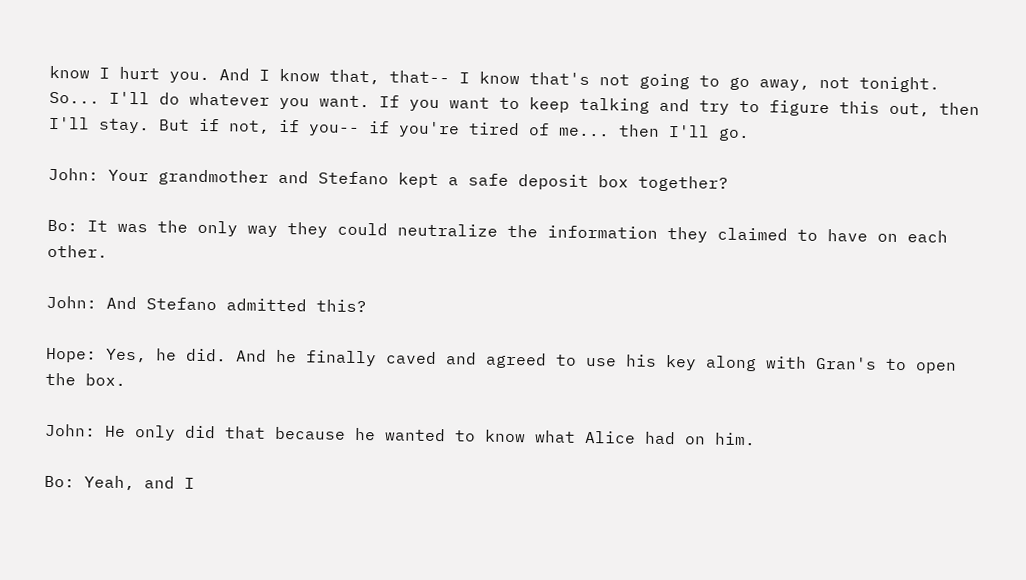know I hurt you. And I know that, that-- I know that's not going to go away, not tonight. So... I'll do whatever you want. If you want to keep talking and try to figure this out, then I'll stay. But if not, if you-- if you're tired of me... then I'll go.

John: Your grandmother and Stefano kept a safe deposit box together?

Bo: It was the only way they could neutralize the information they claimed to have on each other.

John: And Stefano admitted this?

Hope: Yes, he did. And he finally caved and agreed to use his key along with Gran's to open the box.

John: He only did that because he wanted to know what Alice had on him.

Bo: Yeah, and I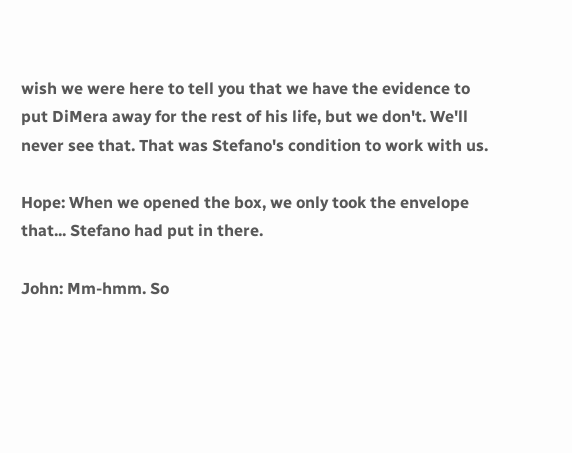wish we were here to tell you that we have the evidence to put DiMera away for the rest of his life, but we don't. We'll never see that. That was Stefano's condition to work with us.

Hope: When we opened the box, we only took the envelope that... Stefano had put in there.

John: Mm-hmm. So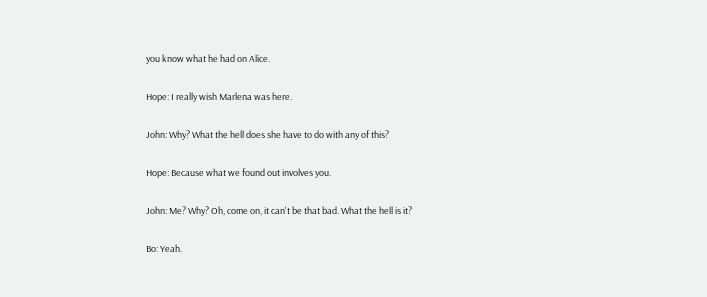you know what he had on Alice.

Hope: I really wish Marlena was here.

John: Why? What the hell does she have to do with any of this?

Hope: Because what we found out involves you.

John: Me? Why? Oh, come on, it can't be that bad. What the hell is it?

Bo: Yeah.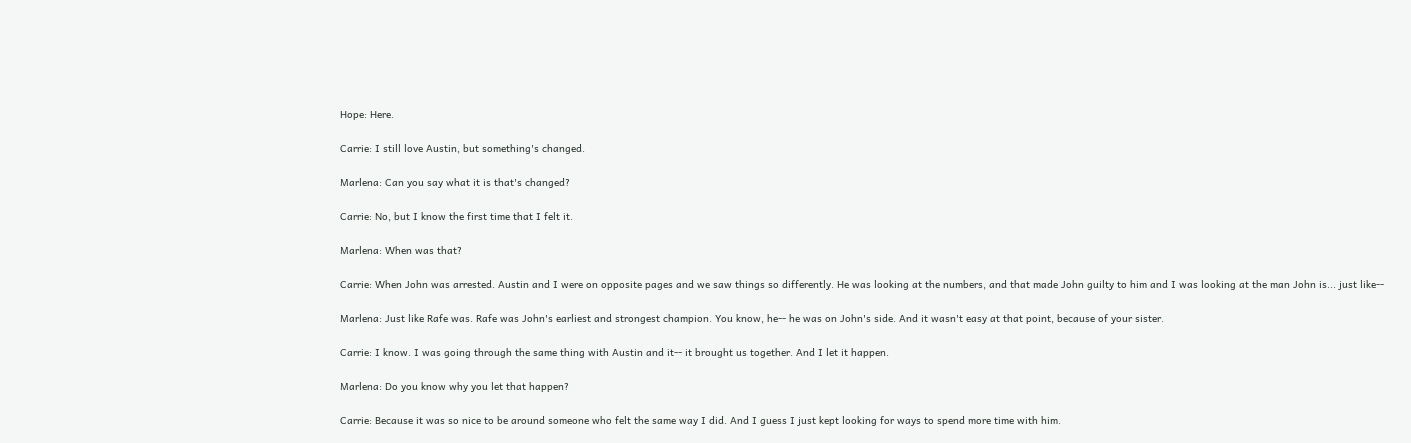Hope: Here.

Carrie: I still love Austin, but something's changed.

Marlena: Can you say what it is that's changed?

Carrie: No, but I know the first time that I felt it.

Marlena: When was that?

Carrie: When John was arrested. Austin and I were on opposite pages and we saw things so differently. He was looking at the numbers, and that made John guilty to him and I was looking at the man John is... just like--

Marlena: Just like Rafe was. Rafe was John's earliest and strongest champion. You know, he-- he was on John's side. And it wasn't easy at that point, because of your sister.

Carrie: I know. I was going through the same thing with Austin and it-- it brought us together. And I let it happen.

Marlena: Do you know why you let that happen?

Carrie: Because it was so nice to be around someone who felt the same way I did. And I guess I just kept looking for ways to spend more time with him.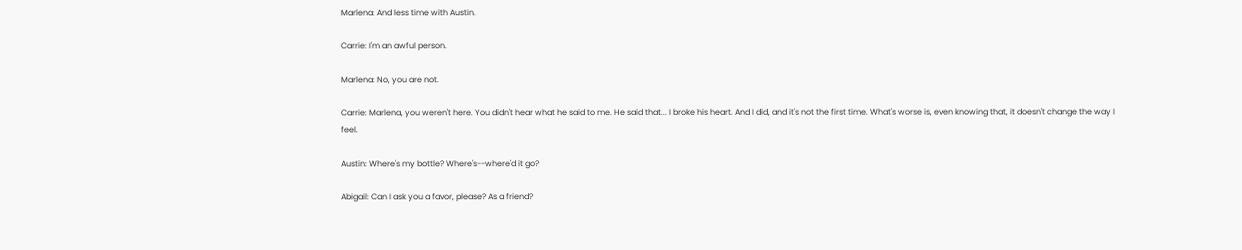Marlena: And less time with Austin.

Carrie: I'm an awful person.

Marlena: No, you are not.

Carrie: Marlena, you weren't here. You didn't hear what he said to me. He said that... I broke his heart. And I did, and it's not the first time. What's worse is, even knowing that, it doesn't change the way I feel.

Austin: Where's my bottle? Where's--where'd it go?

Abigail: Can I ask you a favor, please? As a friend?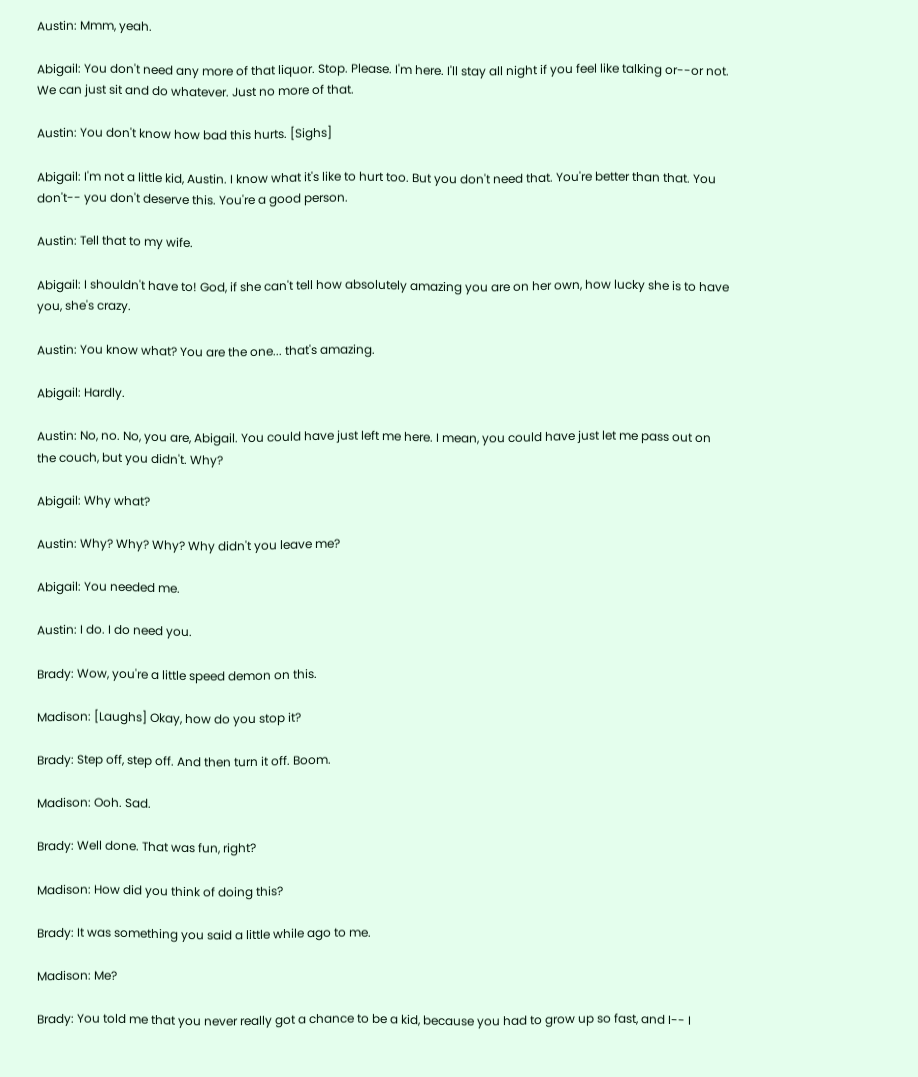Austin: Mmm, yeah.

Abigail: You don't need any more of that liquor. Stop. Please. I'm here. I'll stay all night if you feel like talking or--or not. We can just sit and do whatever. Just no more of that.

Austin: You don't know how bad this hurts. [Sighs]

Abigail: I'm not a little kid, Austin. I know what it's like to hurt too. But you don't need that. You're better than that. You don't-- you don't deserve this. You're a good person.

Austin: Tell that to my wife.

Abigail: I shouldn't have to! God, if she can't tell how absolutely amazing you are on her own, how lucky she is to have you, she's crazy.

Austin: You know what? You are the one... that's amazing.

Abigail: Hardly.

Austin: No, no. No, you are, Abigail. You could have just left me here. I mean, you could have just let me pass out on the couch, but you didn't. Why?

Abigail: Why what?

Austin: Why? Why? Why? Why didn't you leave me?

Abigail: You needed me.

Austin: I do. I do need you.

Brady: Wow, you're a little speed demon on this.

Madison: [Laughs] Okay, how do you stop it?

Brady: Step off, step off. And then turn it off. Boom.

Madison: Ooh. Sad.

Brady: Well done. That was fun, right?

Madison: How did you think of doing this?

Brady: It was something you said a little while ago to me.

Madison: Me?

Brady: You told me that you never really got a chance to be a kid, because you had to grow up so fast, and I-- I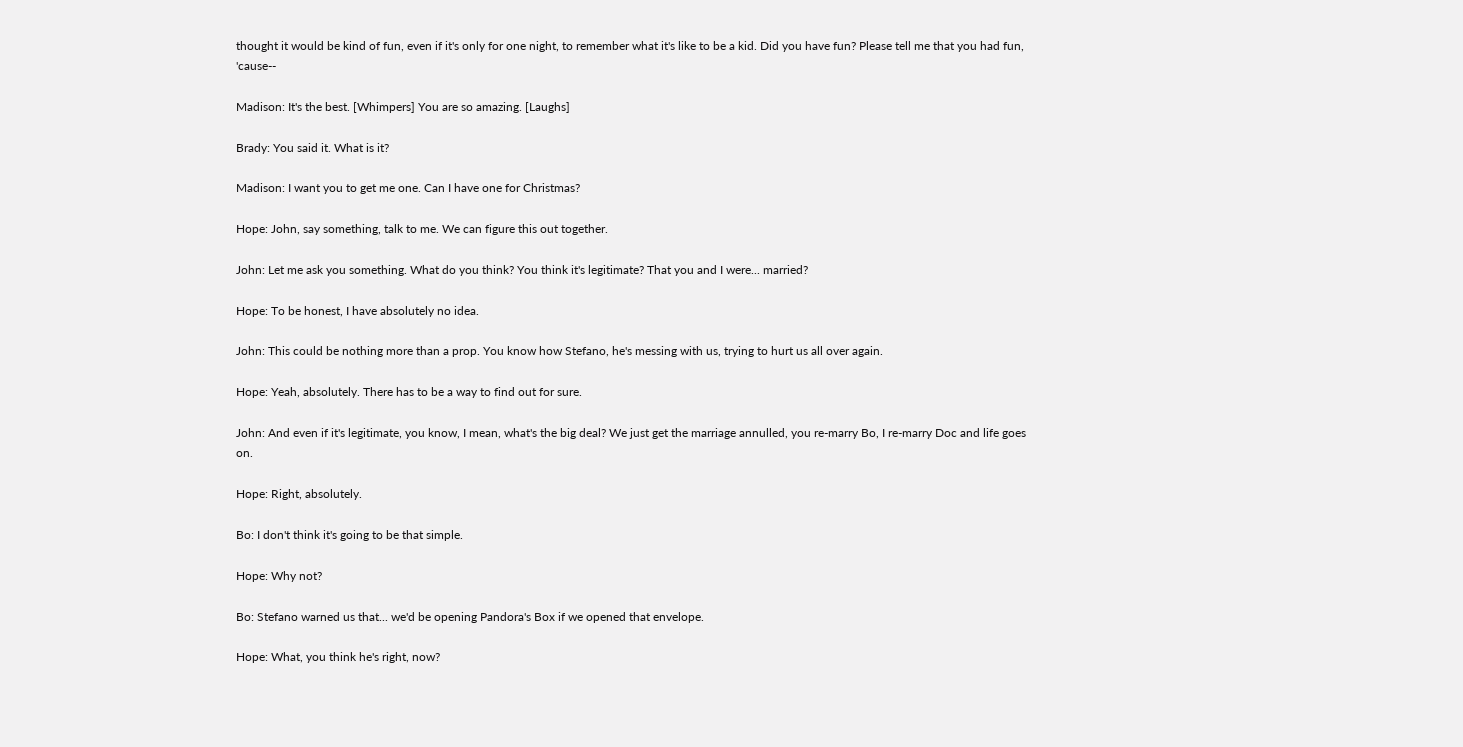thought it would be kind of fun, even if it's only for one night, to remember what it's like to be a kid. Did you have fun? Please tell me that you had fun, 'cause--

Madison: It's the best. [Whimpers] You are so amazing. [Laughs]

Brady: You said it. What is it?

Madison: I want you to get me one. Can I have one for Christmas?

Hope: John, say something, talk to me. We can figure this out together.

John: Let me ask you something. What do you think? You think it's legitimate? That you and I were... married?

Hope: To be honest, I have absolutely no idea.

John: This could be nothing more than a prop. You know how Stefano, he's messing with us, trying to hurt us all over again.

Hope: Yeah, absolutely. There has to be a way to find out for sure.

John: And even if it's legitimate, you know, I mean, what's the big deal? We just get the marriage annulled, you re-marry Bo, I re-marry Doc and life goes on.

Hope: Right, absolutely.

Bo: I don't think it's going to be that simple.

Hope: Why not?

Bo: Stefano warned us that... we'd be opening Pandora's Box if we opened that envelope.

Hope: What, you think he's right, now?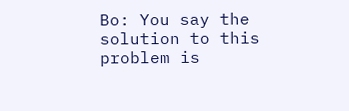Bo: You say the solution to this problem is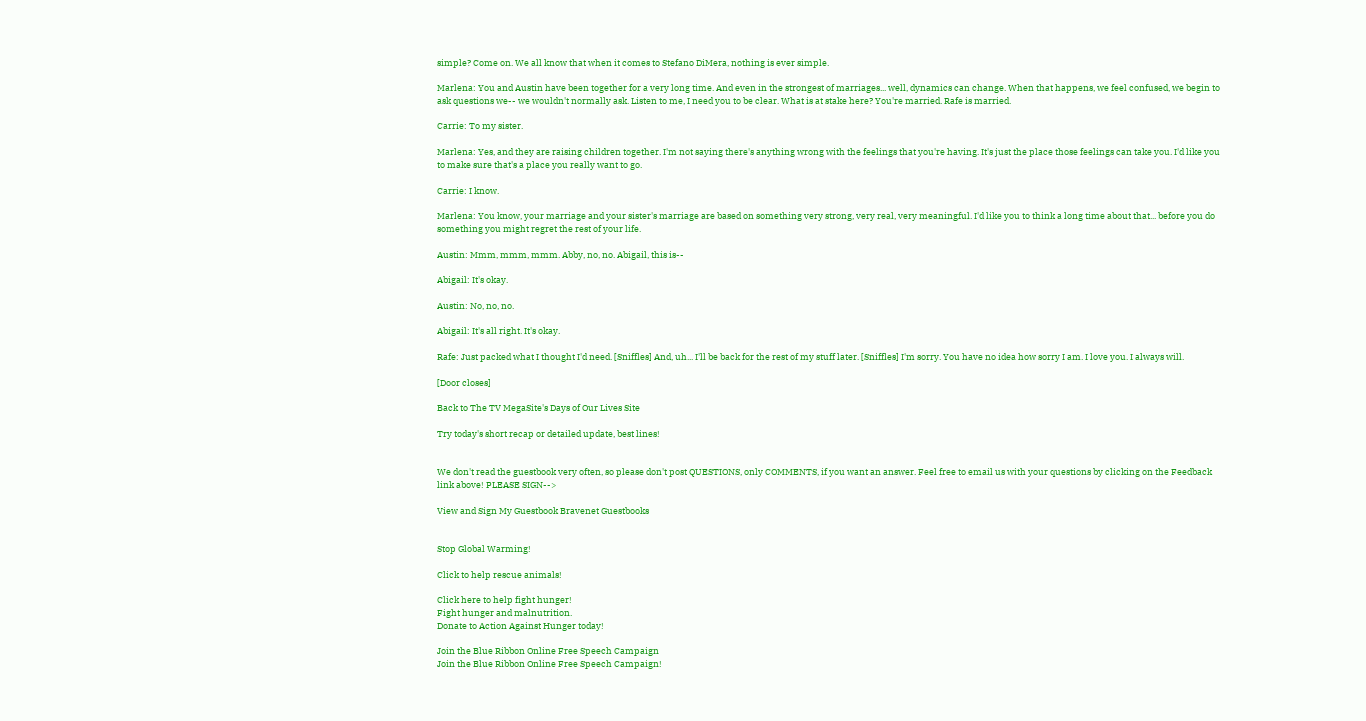simple? Come on. We all know that when it comes to Stefano DiMera, nothing is ever simple.

Marlena: You and Austin have been together for a very long time. And even in the strongest of marriages... well, dynamics can change. When that happens, we feel confused, we begin to ask questions we-- we wouldn't normally ask. Listen to me, I need you to be clear. What is at stake here? You're married. Rafe is married.

Carrie: To my sister.

Marlena: Yes, and they are raising children together. I'm not saying there's anything wrong with the feelings that you're having. It's just the place those feelings can take you. I'd like you to make sure that's a place you really want to go.

Carrie: I know.

Marlena: You know, your marriage and your sister's marriage are based on something very strong, very real, very meaningful. I'd like you to think a long time about that... before you do something you might regret the rest of your life.

Austin: Mmm, mmm, mmm. Abby, no, no. Abigail, this is--

Abigail: It's okay.

Austin: No, no, no.

Abigail: It's all right. It's okay.

Rafe: Just packed what I thought I'd need. [Sniffles] And, uh... I'll be back for the rest of my stuff later. [Sniffles] I'm sorry. You have no idea how sorry I am. I love you. I always will.

[Door closes]

Back to The TV MegaSite's Days of Our Lives Site

Try today's short recap or detailed update, best lines!


We don't read the guestbook very often, so please don't post QUESTIONS, only COMMENTS, if you want an answer. Feel free to email us with your questions by clicking on the Feedback link above! PLEASE SIGN-->

View and Sign My Guestbook Bravenet Guestbooks


Stop Global Warming!

Click to help rescue animals!

Click here to help fight hunger!
Fight hunger and malnutrition.
Donate to Action Against Hunger today!

Join the Blue Ribbon Online Free Speech Campaign
Join the Blue Ribbon Online Free Speech Campaign!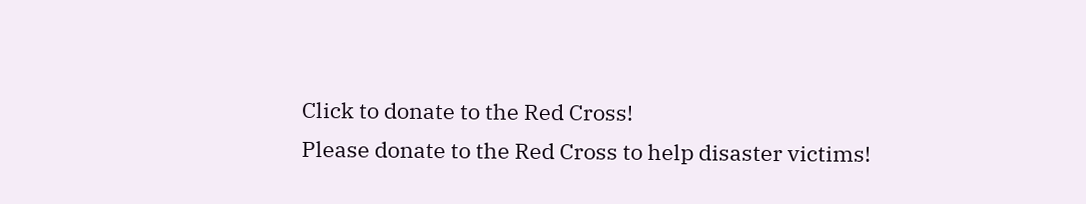Click to donate to the Red Cross!
Please donate to the Red Cross to help disaster victims!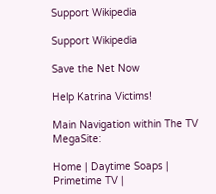Support Wikipedia

Support Wikipedia

Save the Net Now

Help Katrina Victims!

Main Navigation within The TV MegaSite:

Home | Daytime Soaps | Primetime TV |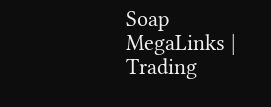Soap MegaLinks | Trading